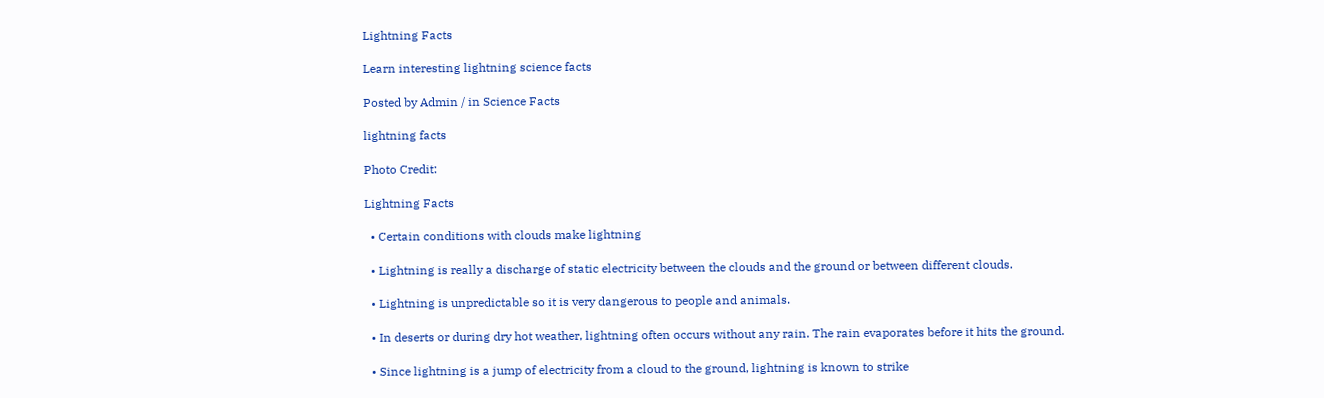Lightning Facts

Learn interesting lightning science facts

Posted by Admin / in Science Facts

lightning facts

Photo Credit:

Lightning Facts

  • Certain conditions with clouds make lightning

  • Lightning is really a discharge of static electricity between the clouds and the ground or between different clouds.

  • Lightning is unpredictable so it is very dangerous to people and animals.

  • In deserts or during dry hot weather, lightning often occurs without any rain. The rain evaporates before it hits the ground.

  • Since lightning is a jump of electricity from a cloud to the ground, lightning is known to strike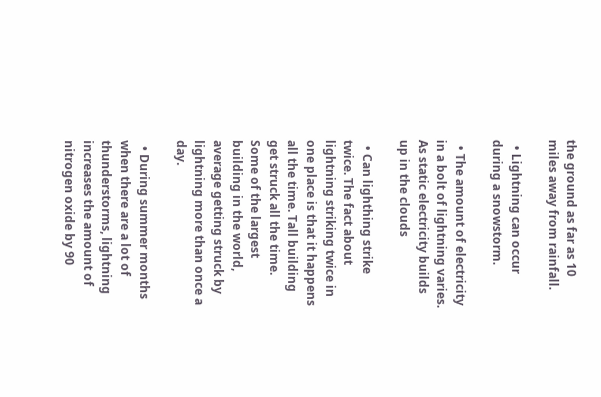the ground as far as 10 miles away from rainfall.

  • Lightning can occur during a snowstorm.

  • The amount of electricity in a bolt of lightning varies. As static electricity builds up in the clouds

  • Can lighthing strike twice. The fact about lightning striking twice in one place is that it happens all the time. Tall building get struck all the time. Some of the largest building in the world, average getting struck by lightning more than once a day.

  • During summer months when there are a lot of thunderstorms, lightning increases the amount of nitrogen oxide by 90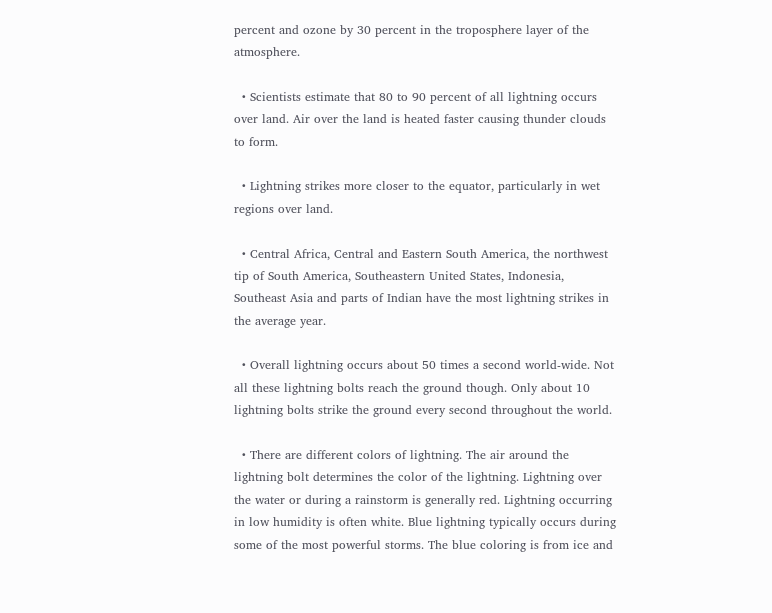percent and ozone by 30 percent in the troposphere layer of the atmosphere.

  • Scientists estimate that 80 to 90 percent of all lightning occurs over land. Air over the land is heated faster causing thunder clouds to form.

  • Lightning strikes more closer to the equator, particularly in wet regions over land.

  • Central Africa, Central and Eastern South America, the northwest tip of South America, Southeastern United States, Indonesia, Southeast Asia and parts of Indian have the most lightning strikes in the average year.

  • Overall lightning occurs about 50 times a second world-wide. Not all these lightning bolts reach the ground though. Only about 10 lightning bolts strike the ground every second throughout the world.

  • There are different colors of lightning. The air around the lightning bolt determines the color of the lightning. Lightning over the water or during a rainstorm is generally red. Lightning occurring in low humidity is often white. Blue lightning typically occurs during some of the most powerful storms. The blue coloring is from ice and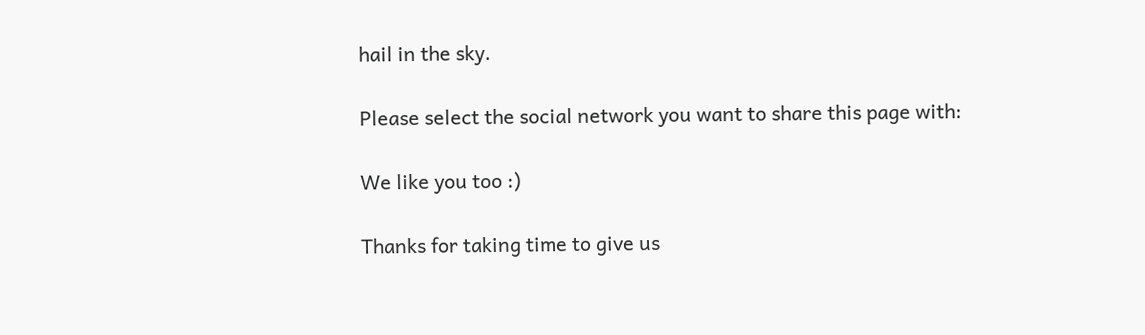hail in the sky.

Please select the social network you want to share this page with:

We like you too :)

Thanks for taking time to give us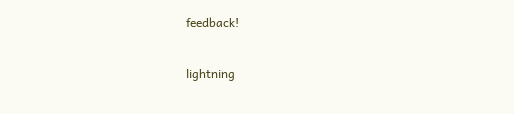feedback!

lightning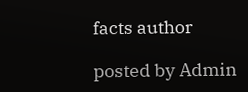facts author

posted by Admin